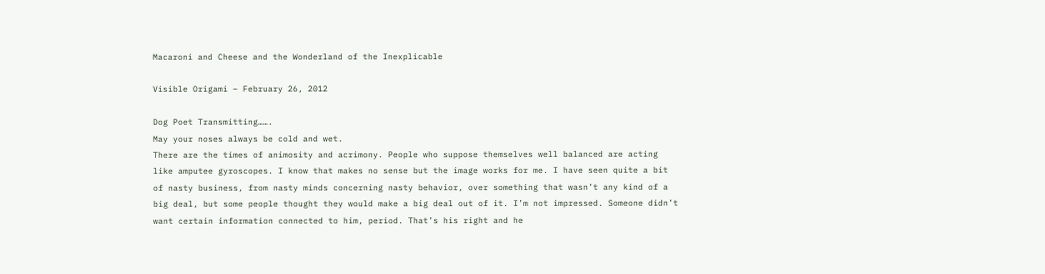Macaroni and Cheese and the Wonderland of the Inexplicable

Visible Origami – February 26, 2012

Dog Poet Transmitting…….
May your noses always be cold and wet.
There are the times of animosity and acrimony. People who suppose themselves well balanced are acting like amputee gyroscopes. I know that makes no sense but the image works for me. I have seen quite a bit of nasty business, from nasty minds concerning nasty behavior, over something that wasn’t any kind of a big deal, but some people thought they would make a big deal out of it. I’m not impressed. Someone didn’t want certain information connected to him, period. That’s his right and he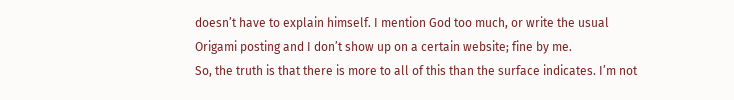doesn’t have to explain himself. I mention God too much, or write the usual Origami posting and I don’t show up on a certain website; fine by me.
So, the truth is that there is more to all of this than the surface indicates. I’m not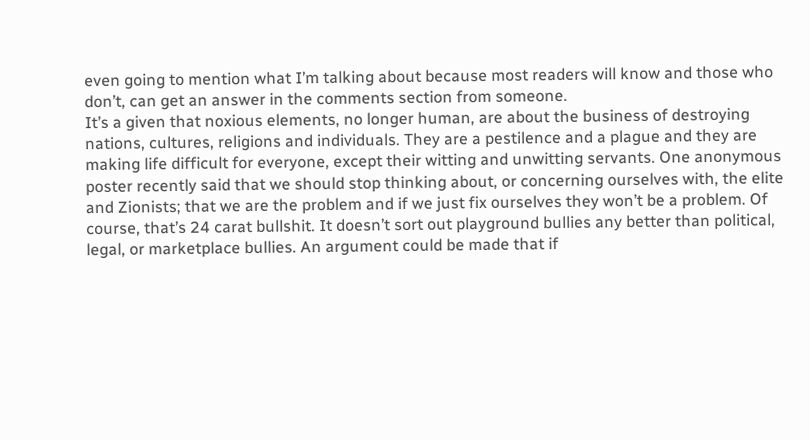even going to mention what I’m talking about because most readers will know and those who don’t, can get an answer in the comments section from someone.
It’s a given that noxious elements, no longer human, are about the business of destroying nations, cultures, religions and individuals. They are a pestilence and a plague and they are making life difficult for everyone, except their witting and unwitting servants. One anonymous poster recently said that we should stop thinking about, or concerning ourselves with, the elite and Zionists; that we are the problem and if we just fix ourselves they won’t be a problem. Of course, that’s 24 carat bullshit. It doesn’t sort out playground bullies any better than political, legal, or marketplace bullies. An argument could be made that if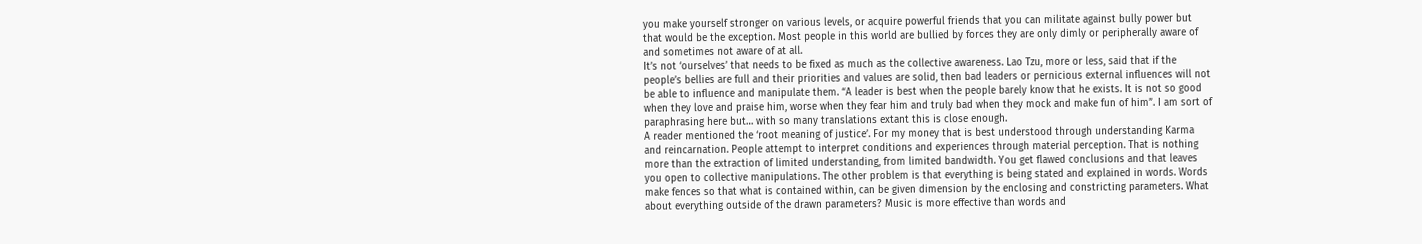you make yourself stronger on various levels, or acquire powerful friends that you can militate against bully power but that would be the exception. Most people in this world are bullied by forces they are only dimly or peripherally aware of and sometimes not aware of at all.
It’s not ‘ourselves’ that needs to be fixed as much as the collective awareness. Lao Tzu, more or less, said that if the people’s bellies are full and their priorities and values are solid, then bad leaders or pernicious external influences will not be able to influence and manipulate them. “A leader is best when the people barely know that he exists. It is not so good when they love and praise him, worse when they fear him and truly bad when they mock and make fun of him”. I am sort of paraphrasing here but… with so many translations extant this is close enough.
A reader mentioned the ‘root meaning of justice’. For my money that is best understood through understanding Karma and reincarnation. People attempt to interpret conditions and experiences through material perception. That is nothing more than the extraction of limited understanding, from limited bandwidth. You get flawed conclusions and that leaves you open to collective manipulations. The other problem is that everything is being stated and explained in words. Words make fences so that what is contained within, can be given dimension by the enclosing and constricting parameters. What about everything outside of the drawn parameters? Music is more effective than words and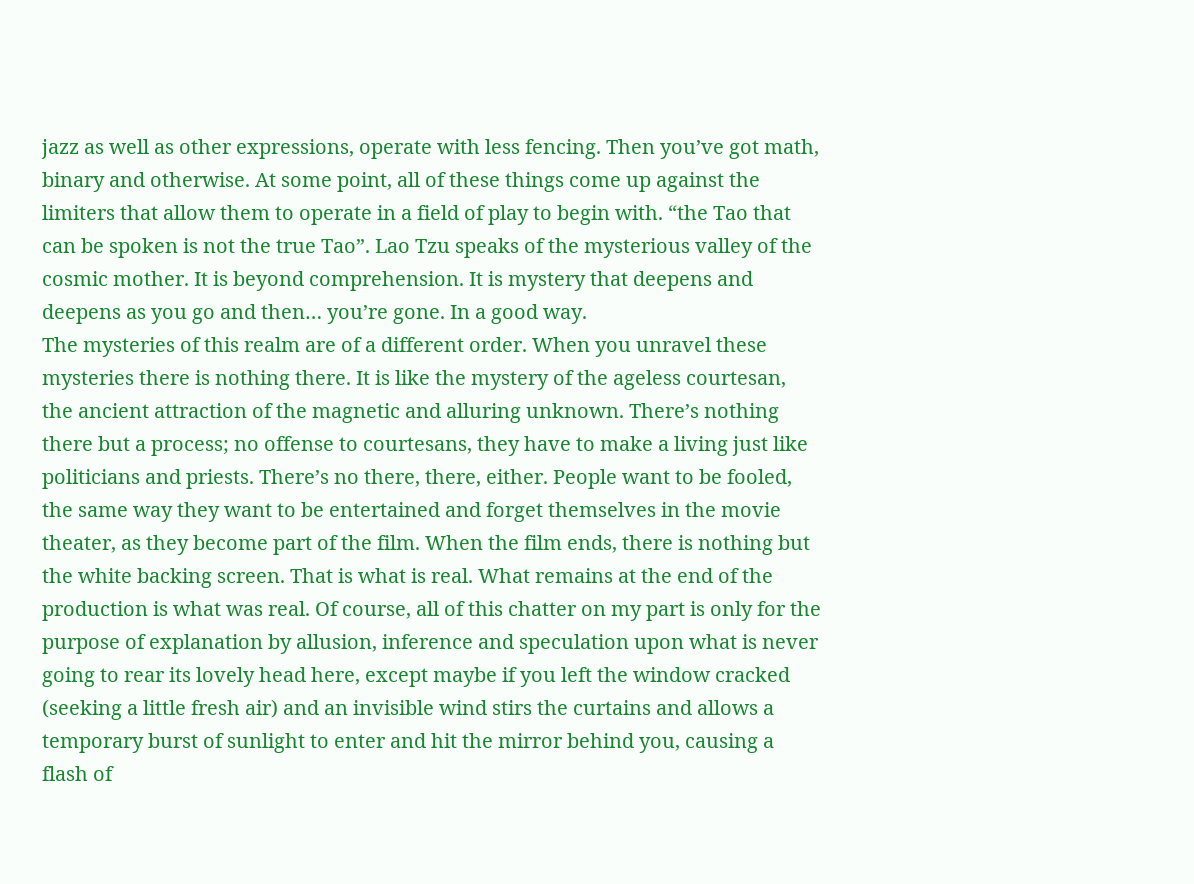jazz as well as other expressions, operate with less fencing. Then you’ve got math, binary and otherwise. At some point, all of these things come up against the limiters that allow them to operate in a field of play to begin with. “the Tao that can be spoken is not the true Tao”. Lao Tzu speaks of the mysterious valley of the cosmic mother. It is beyond comprehension. It is mystery that deepens and deepens as you go and then… you’re gone. In a good way.
The mysteries of this realm are of a different order. When you unravel these mysteries there is nothing there. It is like the mystery of the ageless courtesan, the ancient attraction of the magnetic and alluring unknown. There’s nothing there but a process; no offense to courtesans, they have to make a living just like politicians and priests. There’s no there, there, either. People want to be fooled, the same way they want to be entertained and forget themselves in the movie theater, as they become part of the film. When the film ends, there is nothing but the white backing screen. That is what is real. What remains at the end of the production is what was real. Of course, all of this chatter on my part is only for the purpose of explanation by allusion, inference and speculation upon what is never going to rear its lovely head here, except maybe if you left the window cracked (seeking a little fresh air) and an invisible wind stirs the curtains and allows a temporary burst of sunlight to enter and hit the mirror behind you, causing a flash of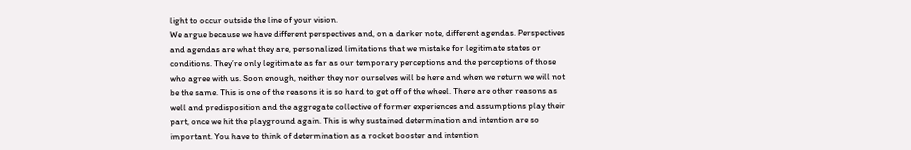light to occur outside the line of your vision.
We argue because we have different perspectives and, on a darker note, different agendas. Perspectives and agendas are what they are, personalized limitations that we mistake for legitimate states or conditions. They’re only legitimate as far as our temporary perceptions and the perceptions of those who agree with us. Soon enough, neither they nor ourselves will be here and when we return we will not be the same. This is one of the reasons it is so hard to get off of the wheel. There are other reasons as well and predisposition and the aggregate collective of former experiences and assumptions play their part, once we hit the playground again. This is why sustained determination and intention are so important. You have to think of determination as a rocket booster and intention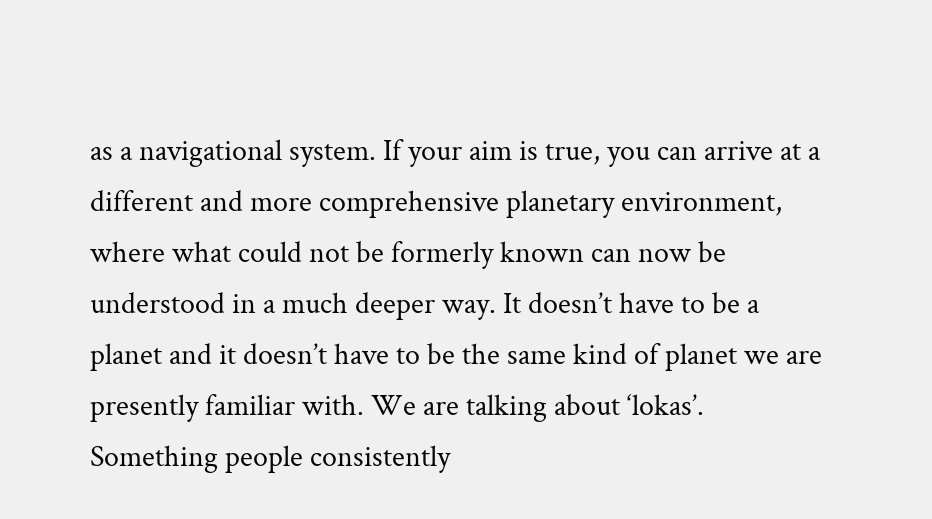as a navigational system. If your aim is true, you can arrive at a different and more comprehensive planetary environment, where what could not be formerly known can now be understood in a much deeper way. It doesn’t have to be a planet and it doesn’t have to be the same kind of planet we are presently familiar with. We are talking about ‘lokas’.
Something people consistently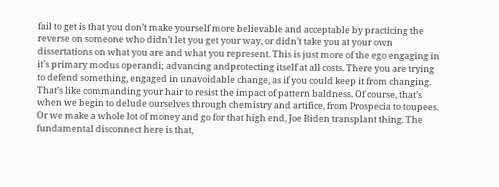fail to get is that you don’t make yourself more believable and acceptable by practicing the reverse on someone who didn’t let you get your way, or didn’t take you at your own dissertations on what you are and what you represent. This is just more of the ego engaging in it’s primary modus operandi; advancing andprotecting itself at all costs. There you are trying to defend something, engaged in unavoidable change, as if you could keep it from changing. That’s like commanding your hair to resist the impact of pattern baldness. Of course, that’s when we begin to delude ourselves through chemistry and artifice, from Prospecia to toupees. Or we make a whole lot of money and go for that high end, Joe Biden transplant thing. The fundamental disconnect here is that,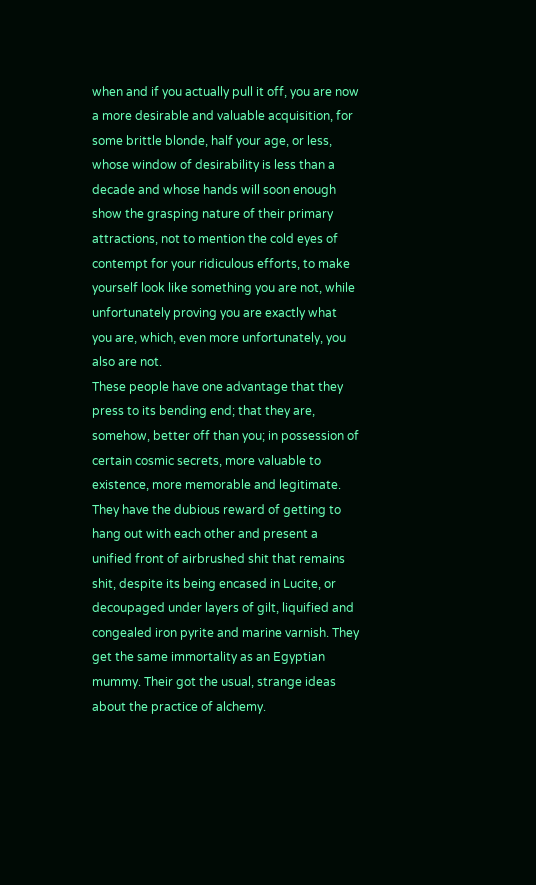when and if you actually pull it off, you are now a more desirable and valuable acquisition, for some brittle blonde, half your age, or less, whose window of desirability is less than a decade and whose hands will soon enough show the grasping nature of their primary attractions, not to mention the cold eyes of contempt for your ridiculous efforts, to make yourself look like something you are not, while unfortunately proving you are exactly what you are, which, even more unfortunately, you also are not.
These people have one advantage that they press to its bending end; that they are, somehow, better off than you; in possession of certain cosmic secrets, more valuable to existence, more memorable and legitimate. They have the dubious reward of getting to hang out with each other and present a unified front of airbrushed shit that remains shit, despite its being encased in Lucite, or decoupaged under layers of gilt, liquified and congealed iron pyrite and marine varnish. They get the same immortality as an Egyptian mummy. Their got the usual, strange ideas about the practice of alchemy.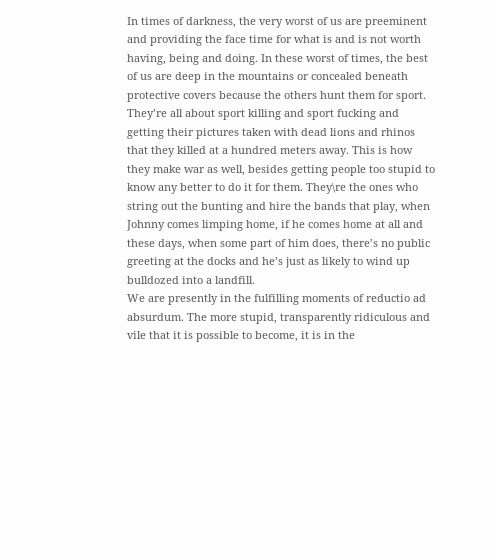In times of darkness, the very worst of us are preeminent and providing the face time for what is and is not worth having, being and doing. In these worst of times, the best of us are deep in the mountains or concealed beneath protective covers because the others hunt them for sport. They’re all about sport killing and sport fucking and getting their pictures taken with dead lions and rhinos that they killed at a hundred meters away. This is how they make war as well, besides getting people too stupid to know any better to do it for them. They\re the ones who string out the bunting and hire the bands that play, when Johnny comes limping home, if he comes home at all and these days, when some part of him does, there’s no public greeting at the docks and he’s just as likely to wind up bulldozed into a landfill.
We are presently in the fulfilling moments of reductio ad absurdum. The more stupid, transparently ridiculous and vile that it is possible to become, it is in the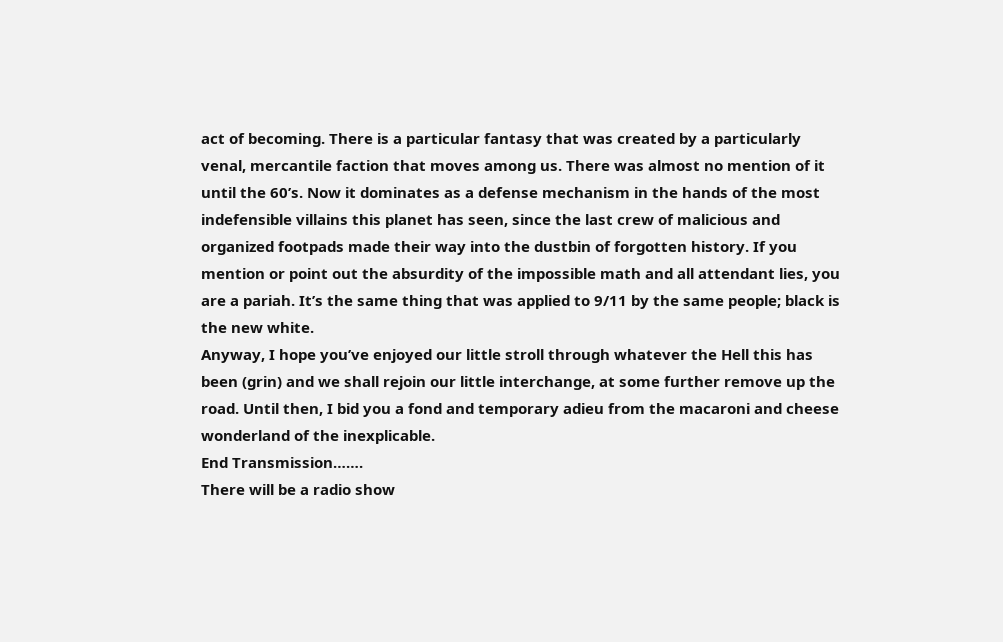act of becoming. There is a particular fantasy that was created by a particularly venal, mercantile faction that moves among us. There was almost no mention of it until the 60’s. Now it dominates as a defense mechanism in the hands of the most indefensible villains this planet has seen, since the last crew of malicious and organized footpads made their way into the dustbin of forgotten history. If you mention or point out the absurdity of the impossible math and all attendant lies, you are a pariah. It’s the same thing that was applied to 9/11 by the same people; black is the new white.
Anyway, I hope you’ve enjoyed our little stroll through whatever the Hell this has been (grin) and we shall rejoin our little interchange, at some further remove up the road. Until then, I bid you a fond and temporary adieu from the macaroni and cheese wonderland of the inexplicable.
End Transmission…….
There will be a radio show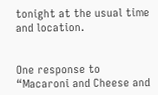tonight at the usual time and location.


One response to “Macaroni and Cheese and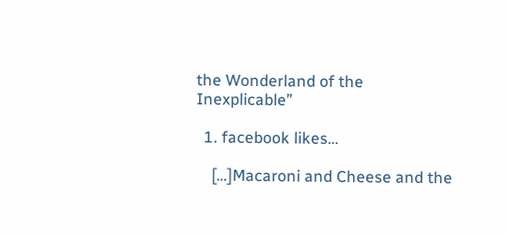the Wonderland of the Inexplicable”

  1. facebook likes…

    […]Macaroni and Cheese and the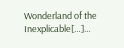Wonderland of the Inexplicable[…]…